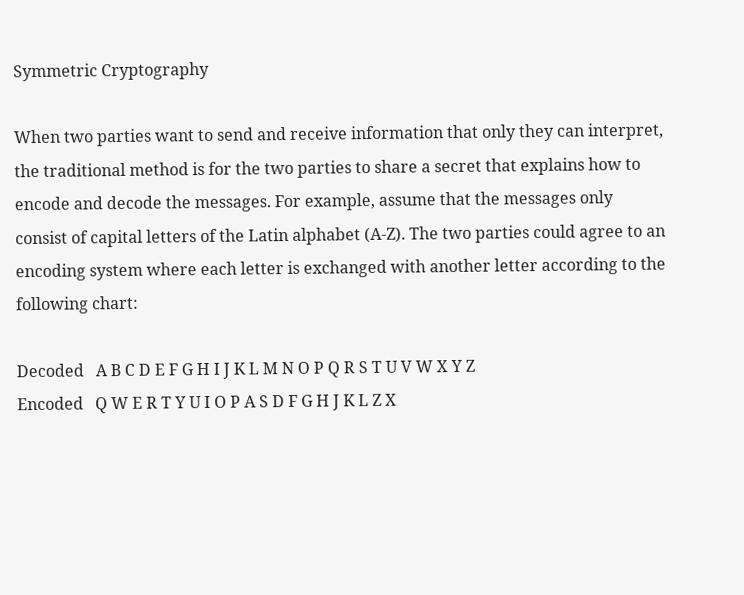Symmetric Cryptography

When two parties want to send and receive information that only they can interpret, the traditional method is for the two parties to share a secret that explains how to encode and decode the messages. For example, assume that the messages only consist of capital letters of the Latin alphabet (A-Z). The two parties could agree to an encoding system where each letter is exchanged with another letter according to the following chart:

Decoded   A B C D E F G H I J K L M N O P Q R S T U V W X Y Z
Encoded   Q W E R T Y U I O P A S D F G H J K L Z X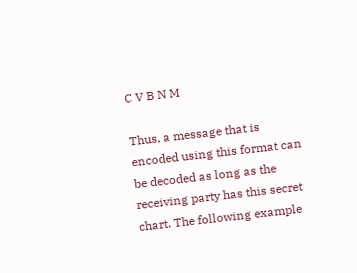C V B N M

Thus, a message that is encoded using this format can be decoded as long as the receiving party has this secret chart. The following example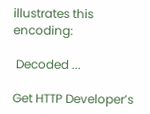illustrates this encoding:

 Decoded ...

Get HTTP Developer’s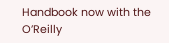Handbook now with the O’Reilly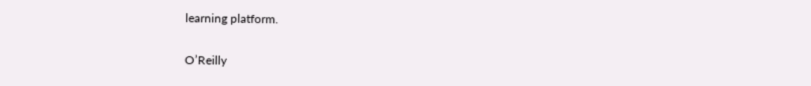learning platform.

O’Reilly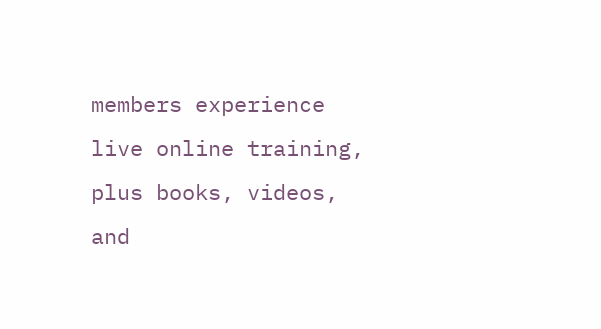members experience live online training, plus books, videos, and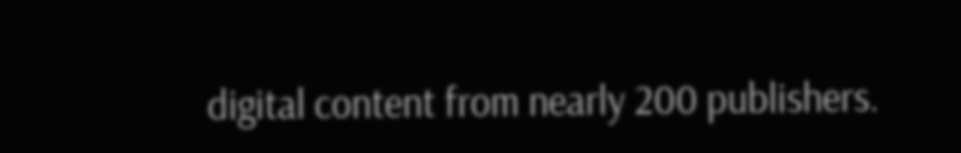digital content from nearly 200 publishers.